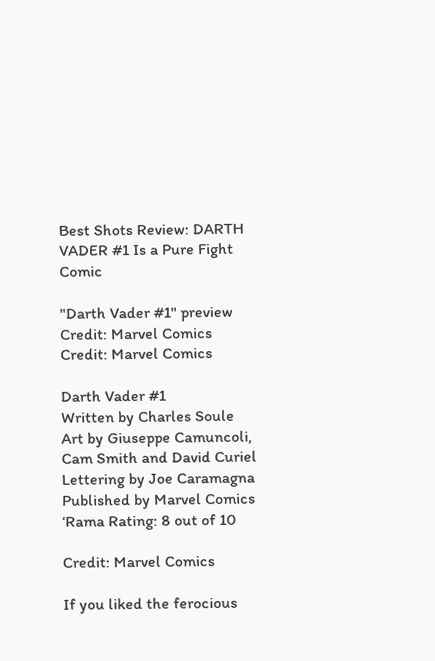Best Shots Review: DARTH VADER #1 Is a Pure Fight Comic

"Darth Vader #1" preview
Credit: Marvel Comics
Credit: Marvel Comics

Darth Vader #1
Written by Charles Soule
Art by Giuseppe Camuncoli, Cam Smith and David Curiel
Lettering by Joe Caramagna
Published by Marvel Comics
‘Rama Rating: 8 out of 10

Credit: Marvel Comics

If you liked the ferocious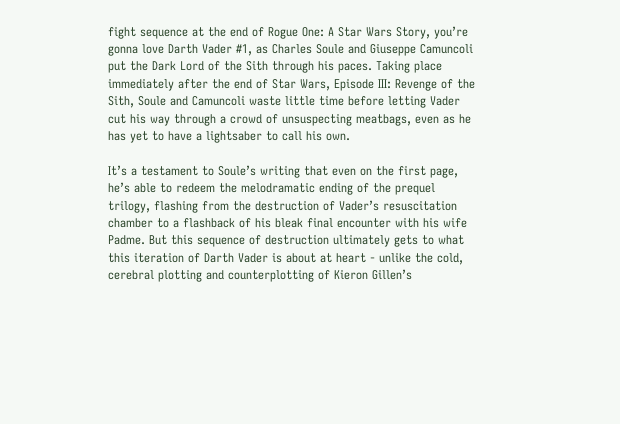fight sequence at the end of Rogue One: A Star Wars Story, you’re gonna love Darth Vader #1, as Charles Soule and Giuseppe Camuncoli put the Dark Lord of the Sith through his paces. Taking place immediately after the end of Star Wars, Episode III: Revenge of the Sith, Soule and Camuncoli waste little time before letting Vader cut his way through a crowd of unsuspecting meatbags, even as he has yet to have a lightsaber to call his own.

It’s a testament to Soule’s writing that even on the first page, he’s able to redeem the melodramatic ending of the prequel trilogy, flashing from the destruction of Vader’s resuscitation chamber to a flashback of his bleak final encounter with his wife Padme. But this sequence of destruction ultimately gets to what this iteration of Darth Vader is about at heart - unlike the cold, cerebral plotting and counterplotting of Kieron Gillen’s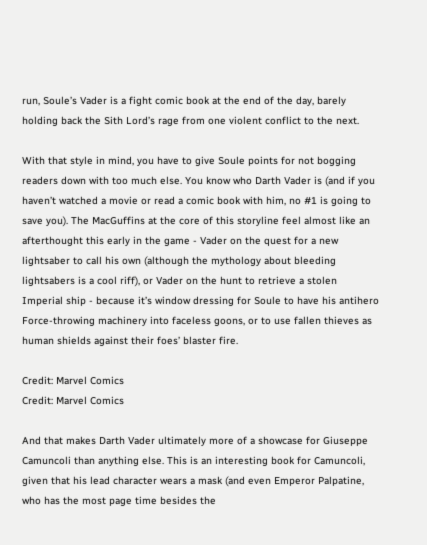run, Soule’s Vader is a fight comic book at the end of the day, barely holding back the Sith Lord’s rage from one violent conflict to the next.

With that style in mind, you have to give Soule points for not bogging readers down with too much else. You know who Darth Vader is (and if you haven’t watched a movie or read a comic book with him, no #1 is going to save you). The MacGuffins at the core of this storyline feel almost like an afterthought this early in the game - Vader on the quest for a new lightsaber to call his own (although the mythology about bleeding lightsabers is a cool riff), or Vader on the hunt to retrieve a stolen Imperial ship - because it’s window dressing for Soule to have his antihero Force-throwing machinery into faceless goons, or to use fallen thieves as human shields against their foes’ blaster fire.

Credit: Marvel Comics
Credit: Marvel Comics

And that makes Darth Vader ultimately more of a showcase for Giuseppe Camuncoli than anything else. This is an interesting book for Camuncoli, given that his lead character wears a mask (and even Emperor Palpatine, who has the most page time besides the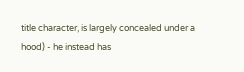title character, is largely concealed under a hood) - he instead has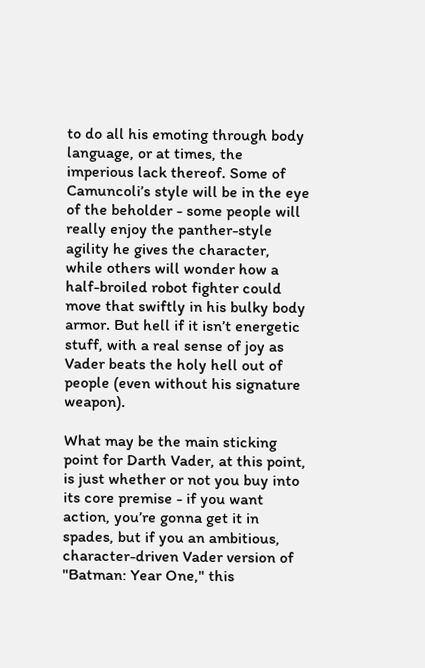to do all his emoting through body language, or at times, the imperious lack thereof. Some of Camuncoli’s style will be in the eye of the beholder - some people will really enjoy the panther-style agility he gives the character, while others will wonder how a half-broiled robot fighter could move that swiftly in his bulky body armor. But hell if it isn’t energetic stuff, with a real sense of joy as Vader beats the holy hell out of people (even without his signature weapon).

What may be the main sticking point for Darth Vader, at this point, is just whether or not you buy into its core premise - if you want action, you’re gonna get it in spades, but if you an ambitious, character-driven Vader version of "Batman: Year One," this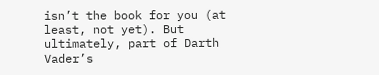isn’t the book for you (at least, not yet). But ultimately, part of Darth Vader’s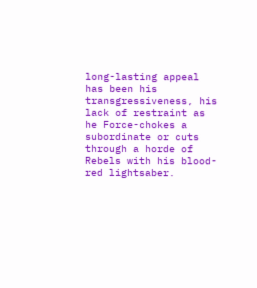long-lasting appeal has been his transgressiveness, his lack of restraint as he Force-chokes a subordinate or cuts through a horde of Rebels with his blood-red lightsaber.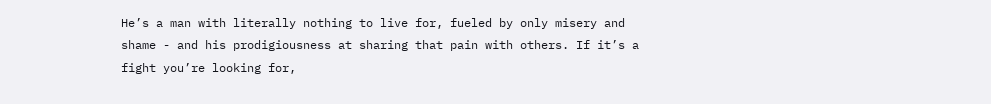He’s a man with literally nothing to live for, fueled by only misery and shame - and his prodigiousness at sharing that pain with others. If it’s a fight you’re looking for,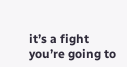it’s a fight you’re going to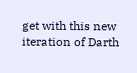get with this new iteration of Darth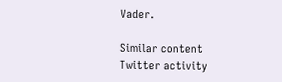Vader.

Similar content
Twitter activity